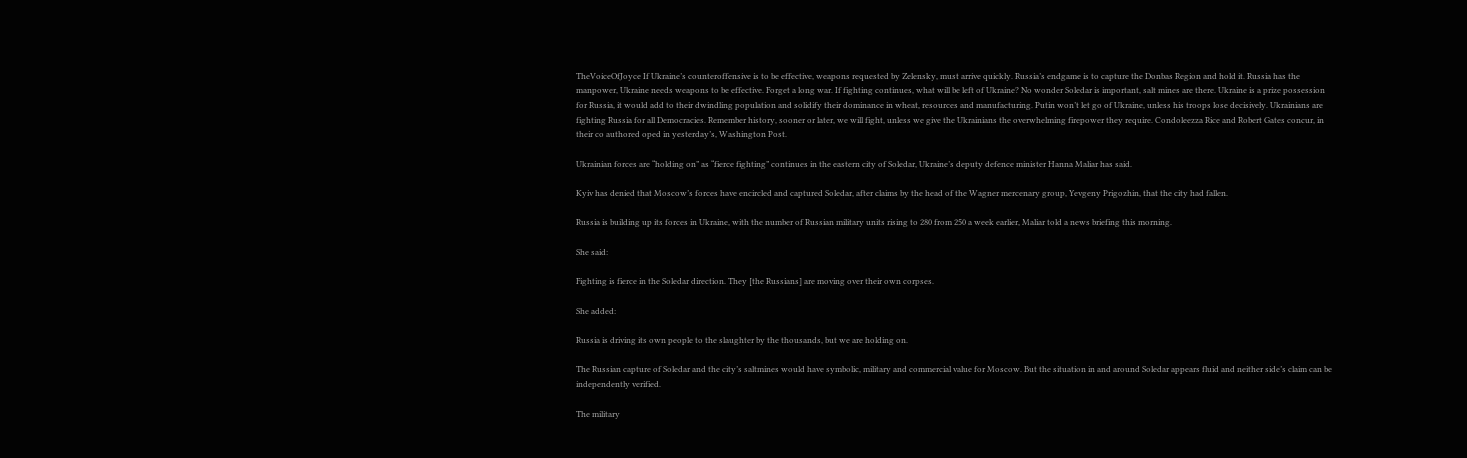TheVoiceOfJoyce If Ukraine’s counteroffensive is to be effective, weapons requested by Zelensky, must arrive quickly. Russia’s endgame is to capture the Donbas Region and hold it. Russia has the manpower, Ukraine needs weapons to be effective. Forget a long war. If fighting continues, what will be left of Ukraine? No wonder Soledar is important, salt mines are there. Ukraine is a prize possession for Russia, it would add to their dwindling population and solidify their dominance in wheat, resources and manufacturing. Putin won’t let go of Ukraine, unless his troops lose decisively. Ukrainians are fighting Russia for all Democracies. Remember history, sooner or later, we will fight, unless we give the Ukrainians the overwhelming firepower they require. Condoleezza Rice and Robert Gates concur, in their co authored oped in yesterday’s, Washington Post.

Ukrainian forces are “holding on” as “fierce fighting” continues in the eastern city of Soledar, Ukraine’s deputy defence minister Hanna Maliar has said.

Kyiv has denied that Moscow’s forces have encircled and captured Soledar, after claims by the head of the Wagner mercenary group, Yevgeny Prigozhin, that the city had fallen.

Russia is building up its forces in Ukraine, with the number of Russian military units rising to 280 from 250 a week earlier, Maliar told a news briefing this morning.

She said:

Fighting is fierce in the Soledar direction. They [the Russians] are moving over their own corpses.

She added:

Russia is driving its own people to the slaughter by the thousands, but we are holding on.

The Russian capture of Soledar and the city’s saltmines would have symbolic, military and commercial value for Moscow. But the situation in and around Soledar appears fluid and neither side’s claim can be independently verified.

The military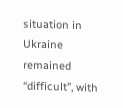situation in Ukraine remained “difficult”, with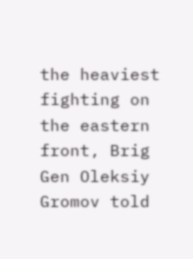the heaviest fighting on the eastern front, Brig Gen Oleksiy Gromov told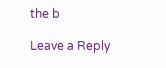the b

Leave a Reply